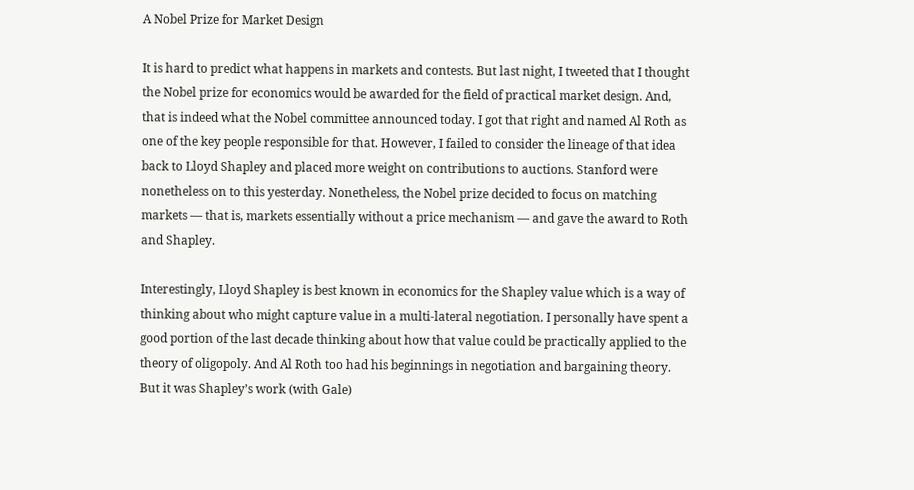A Nobel Prize for Market Design

It is hard to predict what happens in markets and contests. But last night, I tweeted that I thought the Nobel prize for economics would be awarded for the field of practical market design. And, that is indeed what the Nobel committee announced today. I got that right and named Al Roth as one of the key people responsible for that. However, I failed to consider the lineage of that idea back to Lloyd Shapley and placed more weight on contributions to auctions. Stanford were nonetheless on to this yesterday. Nonetheless, the Nobel prize decided to focus on matching markets — that is, markets essentially without a price mechanism — and gave the award to Roth and Shapley.

Interestingly, Lloyd Shapley is best known in economics for the Shapley value which is a way of thinking about who might capture value in a multi-lateral negotiation. I personally have spent a good portion of the last decade thinking about how that value could be practically applied to the theory of oligopoly. And Al Roth too had his beginnings in negotiation and bargaining theory. But it was Shapley’s work (with Gale)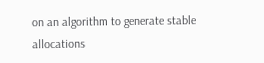on an algorithm to generate stable allocations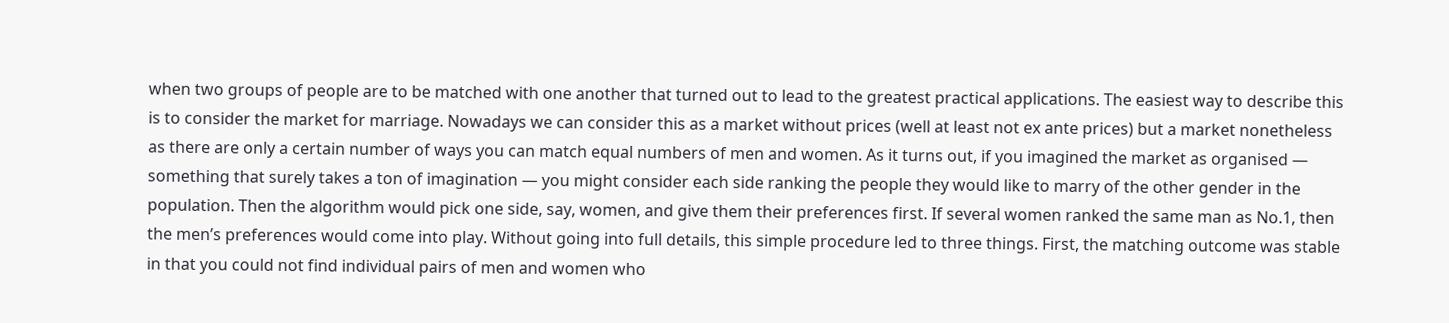when two groups of people are to be matched with one another that turned out to lead to the greatest practical applications. The easiest way to describe this is to consider the market for marriage. Nowadays we can consider this as a market without prices (well at least not ex ante prices) but a market nonetheless as there are only a certain number of ways you can match equal numbers of men and women. As it turns out, if you imagined the market as organised — something that surely takes a ton of imagination — you might consider each side ranking the people they would like to marry of the other gender in the population. Then the algorithm would pick one side, say, women, and give them their preferences first. If several women ranked the same man as No.1, then the men’s preferences would come into play. Without going into full details, this simple procedure led to three things. First, the matching outcome was stable in that you could not find individual pairs of men and women who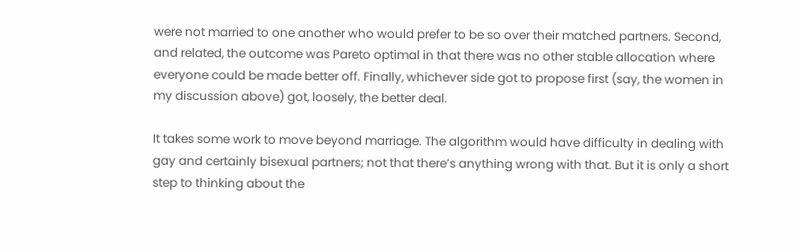were not married to one another who would prefer to be so over their matched partners. Second, and related, the outcome was Pareto optimal in that there was no other stable allocation where everyone could be made better off. Finally, whichever side got to propose first (say, the women in my discussion above) got, loosely, the better deal.

It takes some work to move beyond marriage. The algorithm would have difficulty in dealing with gay and certainly bisexual partners; not that there’s anything wrong with that. But it is only a short step to thinking about the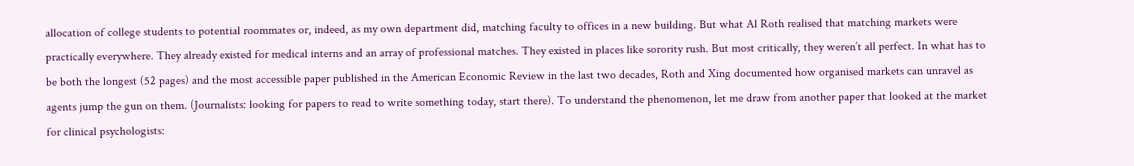allocation of college students to potential roommates or, indeed, as my own department did, matching faculty to offices in a new building. But what Al Roth realised that matching markets were practically everywhere. They already existed for medical interns and an array of professional matches. They existed in places like sorority rush. But most critically, they weren’t all perfect. In what has to be both the longest (52 pages) and the most accessible paper published in the American Economic Review in the last two decades, Roth and Xing documented how organised markets can unravel as agents jump the gun on them. (Journalists: looking for papers to read to write something today, start there). To understand the phenomenon, let me draw from another paper that looked at the market for clinical psychologists: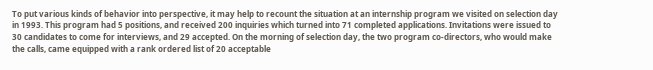To put various kinds of behavior into perspective, it may help to recount the situation at an internship program we visited on selection day in 1993. This program had 5 positions, and received 200 inquiries which turned into 71 completed applications. Invitations were issued to 30 candidates to come for interviews, and 29 accepted. On the morning of selection day, the two program co-directors, who would make the calls, came equipped with a rank ordered list of 20 acceptable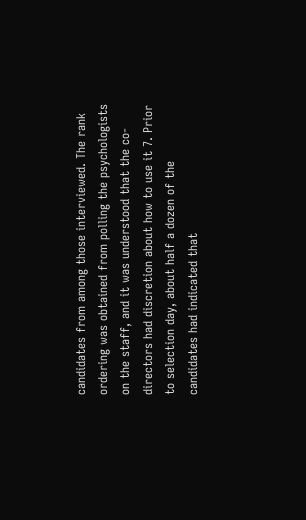candidates from among those interviewed. The rank ordering was obtained from polling the psychologists on the staff, and it was understood that the co- directors had discretion about how to use it 7. Prior to selection day, about half a dozen of the candidates had indicated that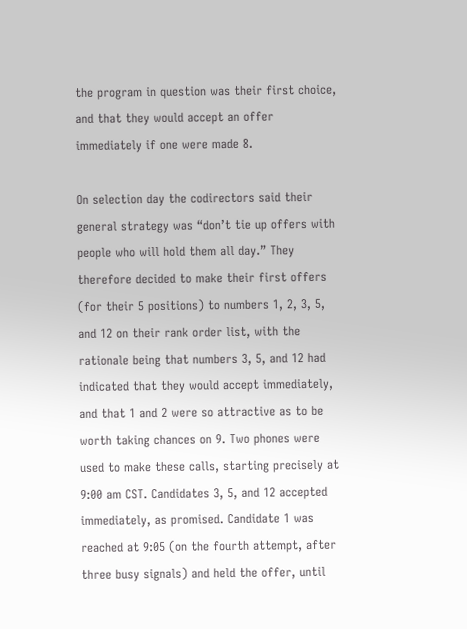the program in question was their first choice, and that they would accept an offer immediately if one were made 8.

On selection day the codirectors said their general strategy was “don’t tie up offers with people who will hold them all day.” They therefore decided to make their first offers (for their 5 positions) to numbers 1, 2, 3, 5, and 12 on their rank order list, with the rationale being that numbers 3, 5, and 12 had indicated that they would accept immediately, and that 1 and 2 were so attractive as to be worth taking chances on 9. Two phones were used to make these calls, starting precisely at 9:00 am CST. Candidates 3, 5, and 12 accepted immediately, as promised. Candidate 1 was reached at 9:05 (on the fourth attempt, after three busy signals) and held the offer, until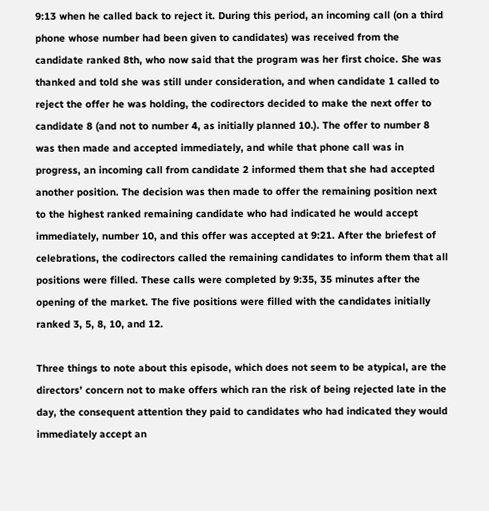9:13 when he called back to reject it. During this period, an incoming call (on a third phone whose number had been given to candidates) was received from the candidate ranked 8th, who now said that the program was her first choice. She was thanked and told she was still under consideration, and when candidate 1 called to reject the offer he was holding, the codirectors decided to make the next offer to candidate 8 (and not to number 4, as initially planned 10.). The offer to number 8 was then made and accepted immediately, and while that phone call was in progress, an incoming call from candidate 2 informed them that she had accepted another position. The decision was then made to offer the remaining position next to the highest ranked remaining candidate who had indicated he would accept immediately, number 10, and this offer was accepted at 9:21. After the briefest of celebrations, the codirectors called the remaining candidates to inform them that all positions were filled. These calls were completed by 9:35, 35 minutes after the opening of the market. The five positions were filled with the candidates initially ranked 3, 5, 8, 10, and 12.

Three things to note about this episode, which does not seem to be atypical, are the directors’ concern not to make offers which ran the risk of being rejected late in the day, the consequent attention they paid to candidates who had indicated they would immediately accept an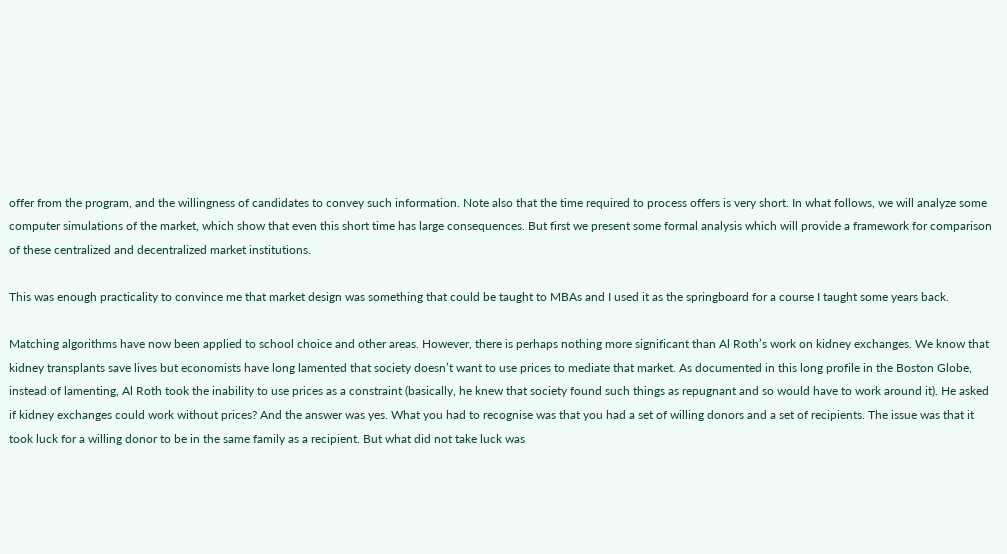offer from the program, and the willingness of candidates to convey such information. Note also that the time required to process offers is very short. In what follows, we will analyze some computer simulations of the market, which show that even this short time has large consequences. But first we present some formal analysis which will provide a framework for comparison of these centralized and decentralized market institutions.

This was enough practicality to convince me that market design was something that could be taught to MBAs and I used it as the springboard for a course I taught some years back.

Matching algorithms have now been applied to school choice and other areas. However, there is perhaps nothing more significant than Al Roth’s work on kidney exchanges. We know that kidney transplants save lives but economists have long lamented that society doesn’t want to use prices to mediate that market. As documented in this long profile in the Boston Globe, instead of lamenting, Al Roth took the inability to use prices as a constraint (basically, he knew that society found such things as repugnant and so would have to work around it). He asked if kidney exchanges could work without prices? And the answer was yes. What you had to recognise was that you had a set of willing donors and a set of recipients. The issue was that it took luck for a willing donor to be in the same family as a recipient. But what did not take luck was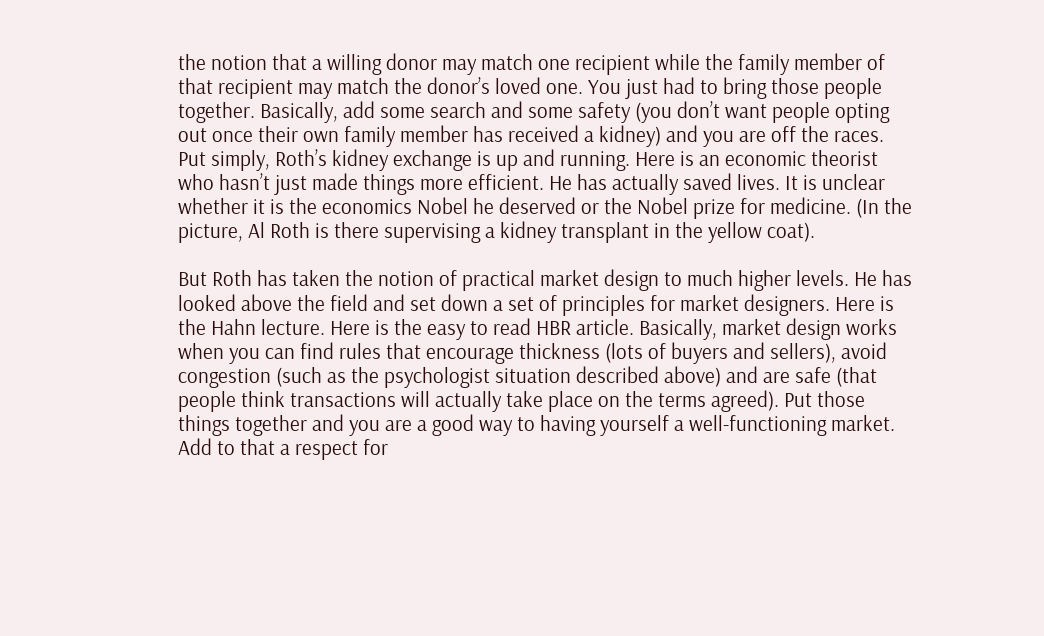the notion that a willing donor may match one recipient while the family member of that recipient may match the donor’s loved one. You just had to bring those people together. Basically, add some search and some safety (you don’t want people opting out once their own family member has received a kidney) and you are off the races. Put simply, Roth’s kidney exchange is up and running. Here is an economic theorist who hasn’t just made things more efficient. He has actually saved lives. It is unclear whether it is the economics Nobel he deserved or the Nobel prize for medicine. (In the picture, Al Roth is there supervising a kidney transplant in the yellow coat).

But Roth has taken the notion of practical market design to much higher levels. He has looked above the field and set down a set of principles for market designers. Here is the Hahn lecture. Here is the easy to read HBR article. Basically, market design works when you can find rules that encourage thickness (lots of buyers and sellers), avoid congestion (such as the psychologist situation described above) and are safe (that people think transactions will actually take place on the terms agreed). Put those things together and you are a good way to having yourself a well-functioning market. Add to that a respect for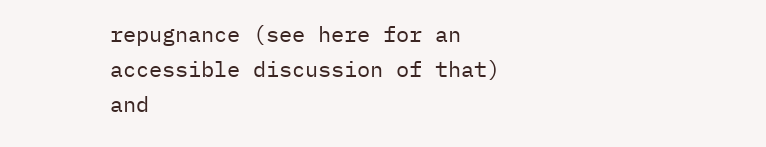repugnance (see here for an accessible discussion of that) and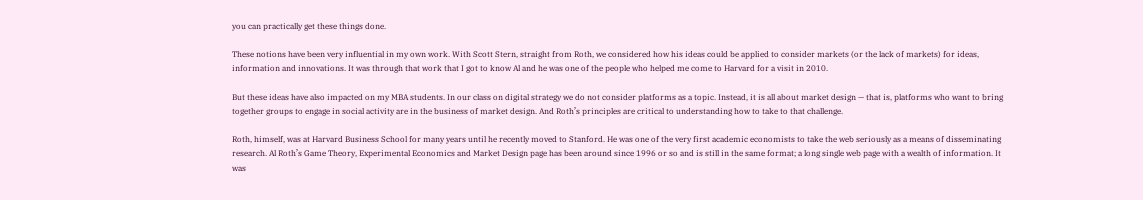you can practically get these things done.

These notions have been very influential in my own work. With Scott Stern, straight from Roth, we considered how his ideas could be applied to consider markets (or the lack of markets) for ideas, information and innovations. It was through that work that I got to know Al and he was one of the people who helped me come to Harvard for a visit in 2010.

But these ideas have also impacted on my MBA students. In our class on digital strategy we do not consider platforms as a topic. Instead, it is all about market design — that is, platforms who want to bring together groups to engage in social activity are in the business of market design. And Roth’s principles are critical to understanding how to take to that challenge.

Roth, himself, was at Harvard Business School for many years until he recently moved to Stanford. He was one of the very first academic economists to take the web seriously as a means of disseminating research. Al Roth’s Game Theory, Experimental Economics and Market Design page has been around since 1996 or so and is still in the same format; a long single web page with a wealth of information. It was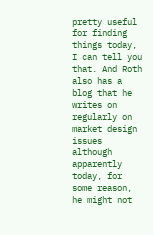pretty useful for finding things today, I can tell you that. And Roth also has a blog that he writes on regularly on market design issues although apparently today, for some reason, he might not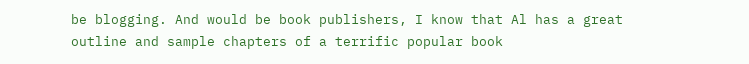be blogging. And would be book publishers, I know that Al has a great outline and sample chapters of a terrific popular book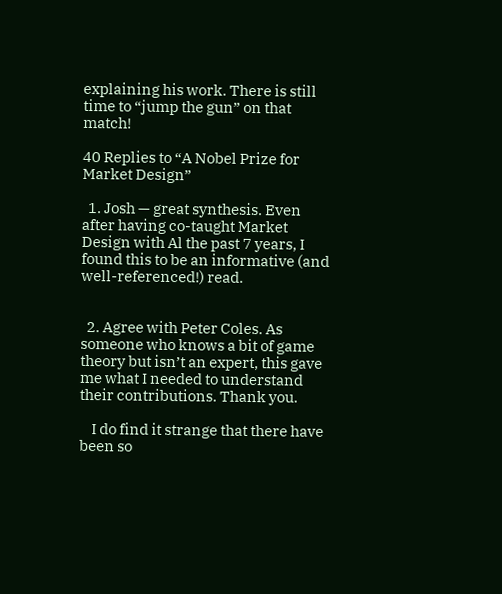explaining his work. There is still time to “jump the gun” on that match!

40 Replies to “A Nobel Prize for Market Design”

  1. Josh — great synthesis. Even after having co-taught Market Design with Al the past 7 years, I found this to be an informative (and well-referenced!) read.


  2. Agree with Peter Coles. As someone who knows a bit of game theory but isn’t an expert, this gave me what I needed to understand their contributions. Thank you.

    I do find it strange that there have been so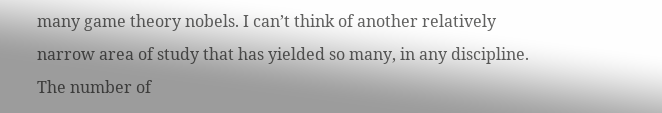many game theory nobels. I can’t think of another relatively narrow area of study that has yielded so many, in any discipline. The number of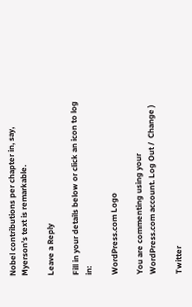Nobel contributions per chapter in, say, Myerson’s text is remarkable.

Leave a Reply

Fill in your details below or click an icon to log in:

WordPress.com Logo

You are commenting using your WordPress.com account. Log Out /  Change )

Twitter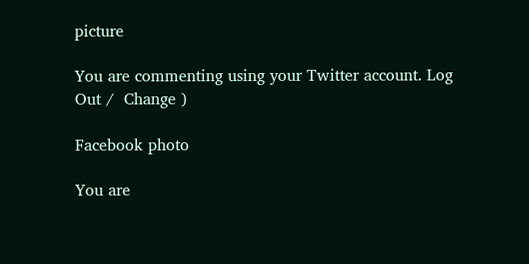picture

You are commenting using your Twitter account. Log Out /  Change )

Facebook photo

You are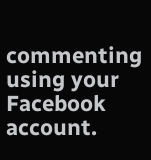commenting using your Facebook account.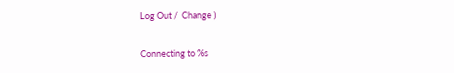Log Out /  Change )

Connecting to %s